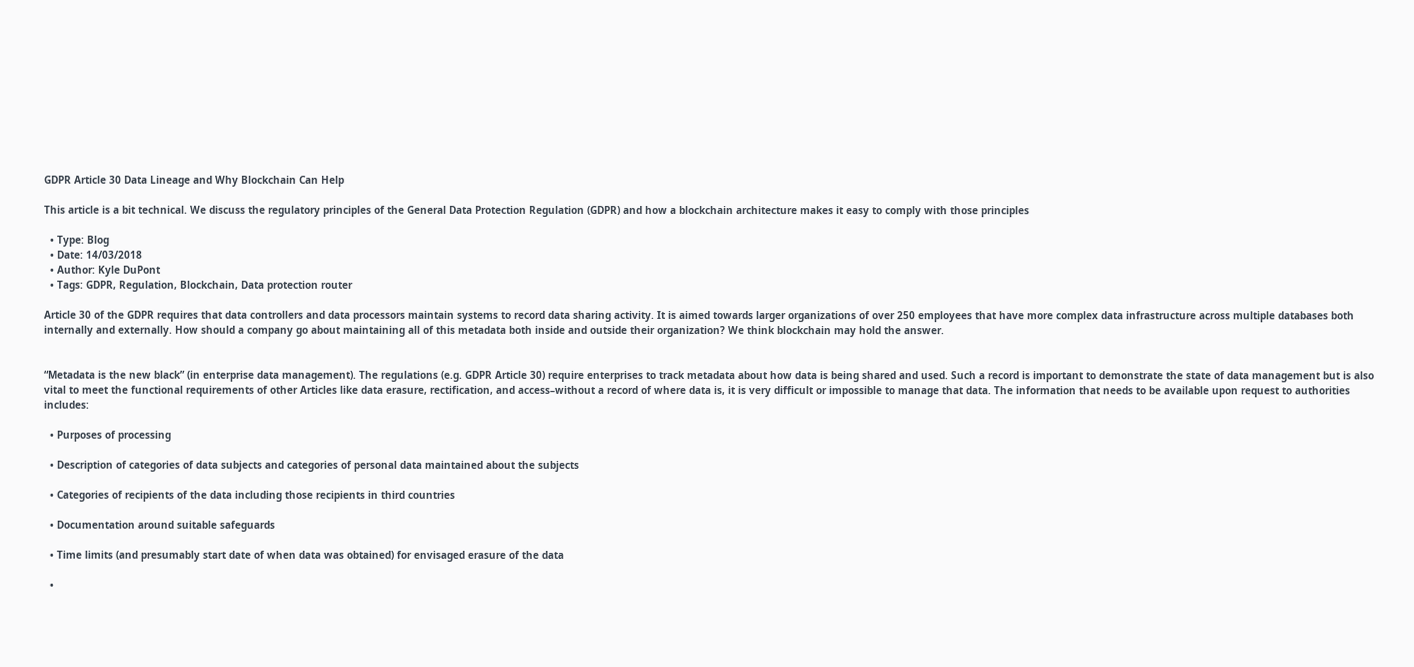GDPR Article 30 Data Lineage and Why Blockchain Can Help

This article is a bit technical. We discuss the regulatory principles of the General Data Protection Regulation (GDPR) and how a blockchain architecture makes it easy to comply with those principles

  • Type: Blog
  • Date: 14/03/2018
  • Author: Kyle DuPont
  • Tags: GDPR, Regulation, Blockchain, Data protection router

Article 30 of the GDPR requires that data controllers and data processors maintain systems to record data sharing activity. It is aimed towards larger organizations of over 250 employees that have more complex data infrastructure across multiple databases both internally and externally. How should a company go about maintaining all of this metadata both inside and outside their organization? We think blockchain may hold the answer.


“Metadata is the new black” (in enterprise data management). The regulations (e.g. GDPR Article 30) require enterprises to track metadata about how data is being shared and used. Such a record is important to demonstrate the state of data management but is also vital to meet the functional requirements of other Articles like data erasure, rectification, and access–without a record of where data is, it is very difficult or impossible to manage that data. The information that needs to be available upon request to authorities includes:

  • Purposes of processing

  • Description of categories of data subjects and categories of personal data maintained about the subjects

  • Categories of recipients of the data including those recipients in third countries

  • Documentation around suitable safeguards

  • Time limits (and presumably start date of when data was obtained) for envisaged erasure of the data

  •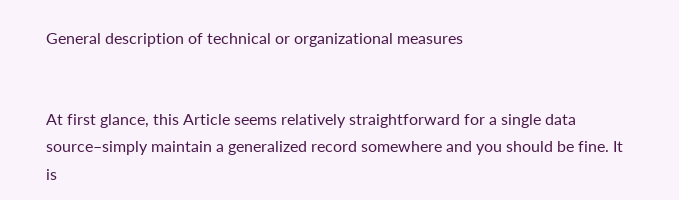General description of technical or organizational measures


At first glance, this Article seems relatively straightforward for a single data source–simply maintain a generalized record somewhere and you should be fine. It is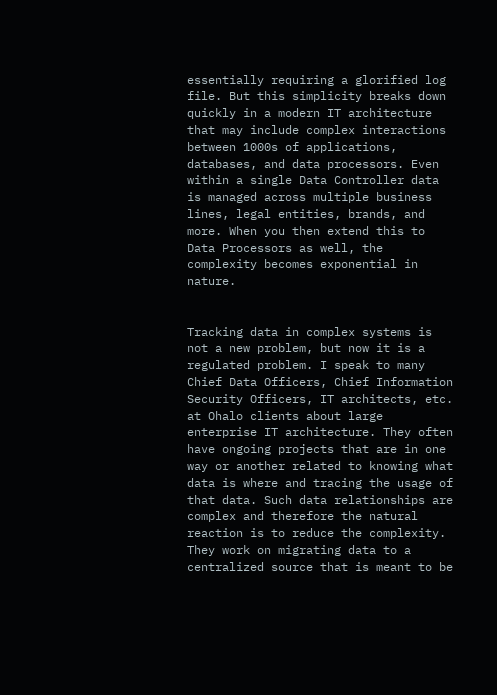essentially requiring a glorified log file. But this simplicity breaks down quickly in a modern IT architecture that may include complex interactions between 1000s of applications, databases, and data processors. Even within a single Data Controller data is managed across multiple business lines, legal entities, brands, and more. When you then extend this to Data Processors as well, the complexity becomes exponential in nature.


Tracking data in complex systems is not a new problem, but now it is a regulated problem. I speak to many Chief Data Officers, Chief Information Security Officers, IT architects, etc. at Ohalo clients about large enterprise IT architecture. They often have ongoing projects that are in one way or another related to knowing what data is where and tracing the usage of that data. Such data relationships are complex and therefore the natural reaction is to reduce the complexity. They work on migrating data to a centralized source that is meant to be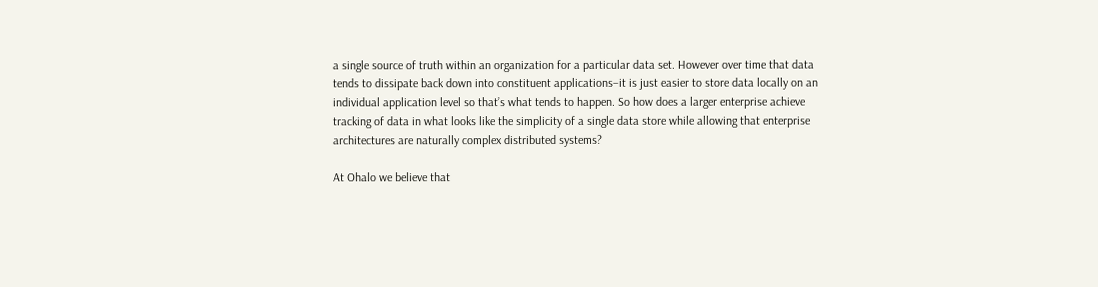a single source of truth within an organization for a particular data set. However over time that data tends to dissipate back down into constituent applications–it is just easier to store data locally on an individual application level so that’s what tends to happen. So how does a larger enterprise achieve tracking of data in what looks like the simplicity of a single data store while allowing that enterprise architectures are naturally complex distributed systems?

At Ohalo we believe that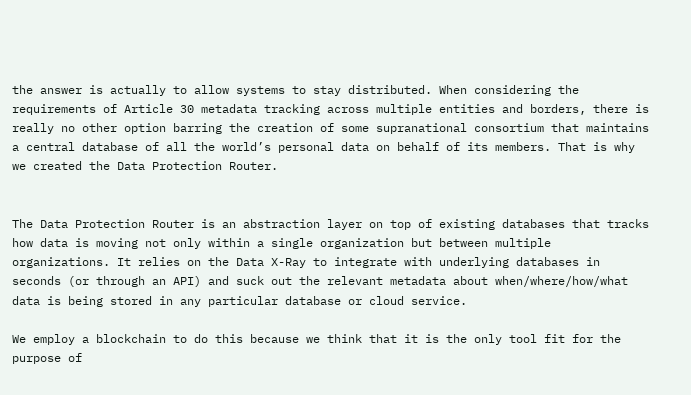the answer is actually to allow systems to stay distributed. When considering the requirements of Article 30 metadata tracking across multiple entities and borders, there is really no other option barring the creation of some supranational consortium that maintains a central database of all the world’s personal data on behalf of its members. That is why we created the Data Protection Router.


The Data Protection Router is an abstraction layer on top of existing databases that tracks how data is moving not only within a single organization but between multiple organizations. It relies on the Data X-Ray to integrate with underlying databases in seconds (or through an API) and suck out the relevant metadata about when/where/how/what data is being stored in any particular database or cloud service.

We employ a blockchain to do this because we think that it is the only tool fit for the purpose of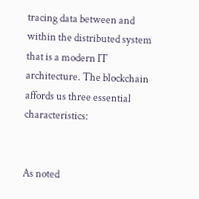tracing data between and within the distributed system that is a modern IT architecture. The blockchain affords us three essential characteristics:


As noted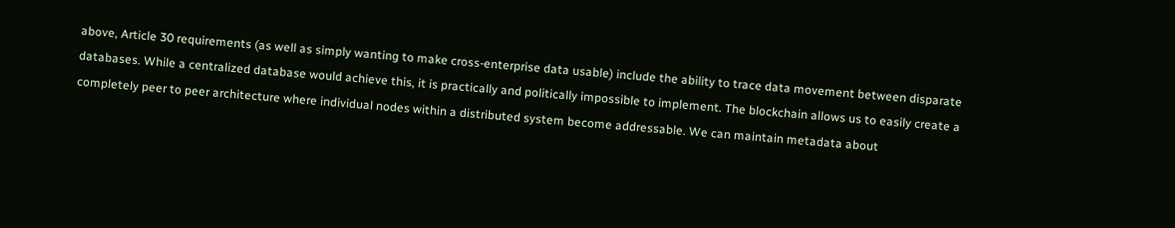above, Article 30 requirements (as well as simply wanting to make cross-enterprise data usable) include the ability to trace data movement between disparate databases. While a centralized database would achieve this, it is practically and politically impossible to implement. The blockchain allows us to easily create a completely peer to peer architecture where individual nodes within a distributed system become addressable. We can maintain metadata about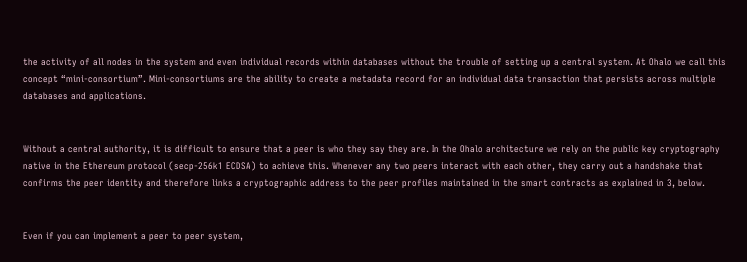the activity of all nodes in the system and even individual records within databases without the trouble of setting up a central system. At Ohalo we call this concept “mini-consortium”. Mini-consortiums are the ability to create a metadata record for an individual data transaction that persists across multiple databases and applications.


Without a central authority, it is difficult to ensure that a peer is who they say they are. In the Ohalo architecture we rely on the public key cryptography native in the Ethereum protocol (secp-256k1 ECDSA) to achieve this. Whenever any two peers interact with each other, they carry out a handshake that confirms the peer identity and therefore links a cryptographic address to the peer profiles maintained in the smart contracts as explained in 3, below.


Even if you can implement a peer to peer system,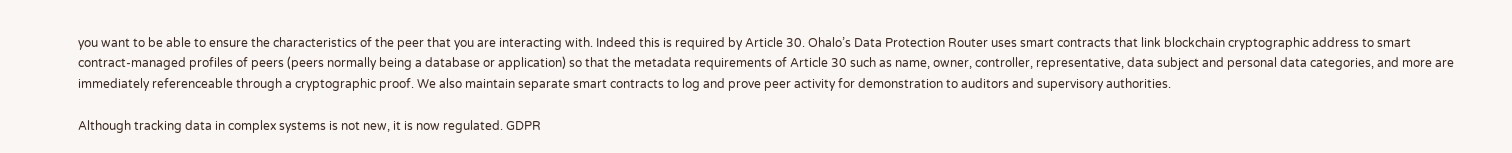you want to be able to ensure the characteristics of the peer that you are interacting with. Indeed this is required by Article 30. Ohalo’s Data Protection Router uses smart contracts that link blockchain cryptographic address to smart contract-managed profiles of peers (peers normally being a database or application) so that the metadata requirements of Article 30 such as name, owner, controller, representative, data subject and personal data categories, and more are immediately referenceable through a cryptographic proof. We also maintain separate smart contracts to log and prove peer activity for demonstration to auditors and supervisory authorities.

Although tracking data in complex systems is not new, it is now regulated. GDPR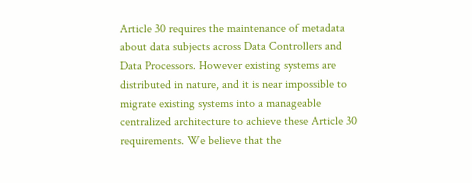Article 30 requires the maintenance of metadata about data subjects across Data Controllers and Data Processors. However existing systems are distributed in nature, and it is near impossible to migrate existing systems into a manageable centralized architecture to achieve these Article 30 requirements. We believe that the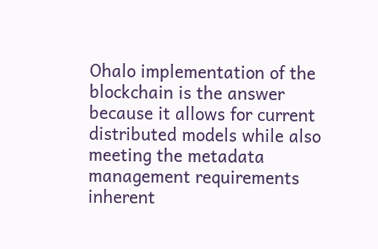Ohalo implementation of the blockchain is the answer because it allows for current distributed models while also meeting the metadata management requirements inherent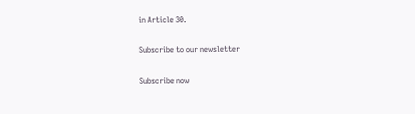in Article 30.

Subscribe to our newsletter

Subscribe now